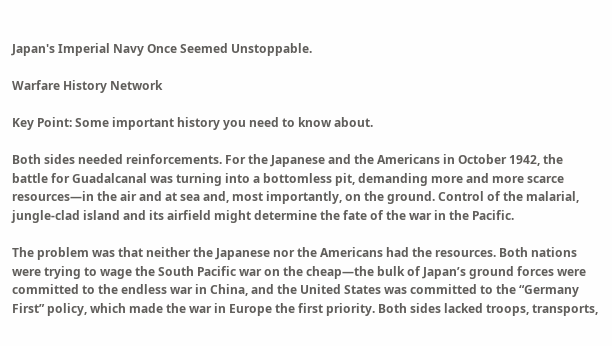Japan's Imperial Navy Once Seemed Unstoppable.

Warfare History Network

Key Point: Some important history you need to know about.

Both sides needed reinforcements. For the Japanese and the Americans in October 1942, the battle for Guadalcanal was turning into a bottomless pit, demanding more and more scarce resources—in the air and at sea and, most importantly, on the ground. Control of the malarial, jungle-clad island and its airfield might determine the fate of the war in the Pacific.

The problem was that neither the Japanese nor the Americans had the resources. Both nations were trying to wage the South Pacific war on the cheap—the bulk of Japan’s ground forces were committed to the endless war in China, and the United States was committed to the “Germany First” policy, which made the war in Europe the first priority. Both sides lacked troops, transports,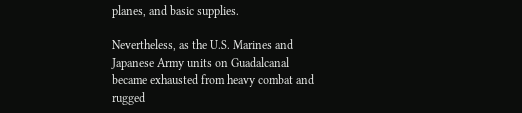planes, and basic supplies.

Nevertheless, as the U.S. Marines and Japanese Army units on Guadalcanal became exhausted from heavy combat and rugged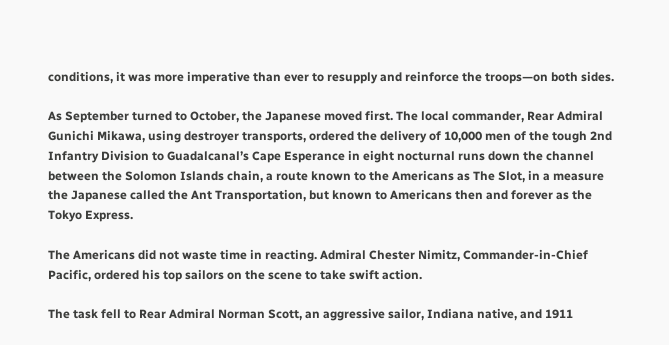conditions, it was more imperative than ever to resupply and reinforce the troops—on both sides.

As September turned to October, the Japanese moved first. The local commander, Rear Admiral Gunichi Mikawa, using destroyer transports, ordered the delivery of 10,000 men of the tough 2nd Infantry Division to Guadalcanal’s Cape Esperance in eight nocturnal runs down the channel between the Solomon Islands chain, a route known to the Americans as The Slot, in a measure the Japanese called the Ant Transportation, but known to Americans then and forever as the Tokyo Express.

The Americans did not waste time in reacting. Admiral Chester Nimitz, Commander-in-Chief Pacific, ordered his top sailors on the scene to take swift action.

The task fell to Rear Admiral Norman Scott, an aggressive sailor, Indiana native, and 1911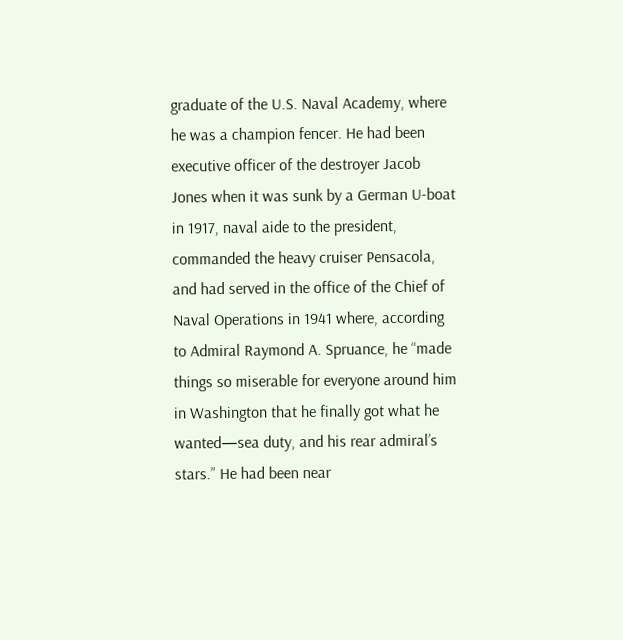graduate of the U.S. Naval Academy, where he was a champion fencer. He had been executive officer of the destroyer Jacob Jones when it was sunk by a German U-boat in 1917, naval aide to the president, commanded the heavy cruiser Pensacola, and had served in the office of the Chief of Naval Operations in 1941 where, according to Admiral Raymond A. Spruance, he “made things so miserable for everyone around him in Washington that he finally got what he wanted—sea duty, and his rear admiral’s stars.” He had been near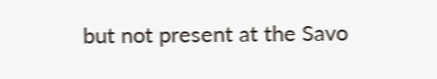but not present at the Savo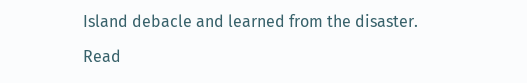Island debacle and learned from the disaster.

Read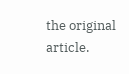the original article.